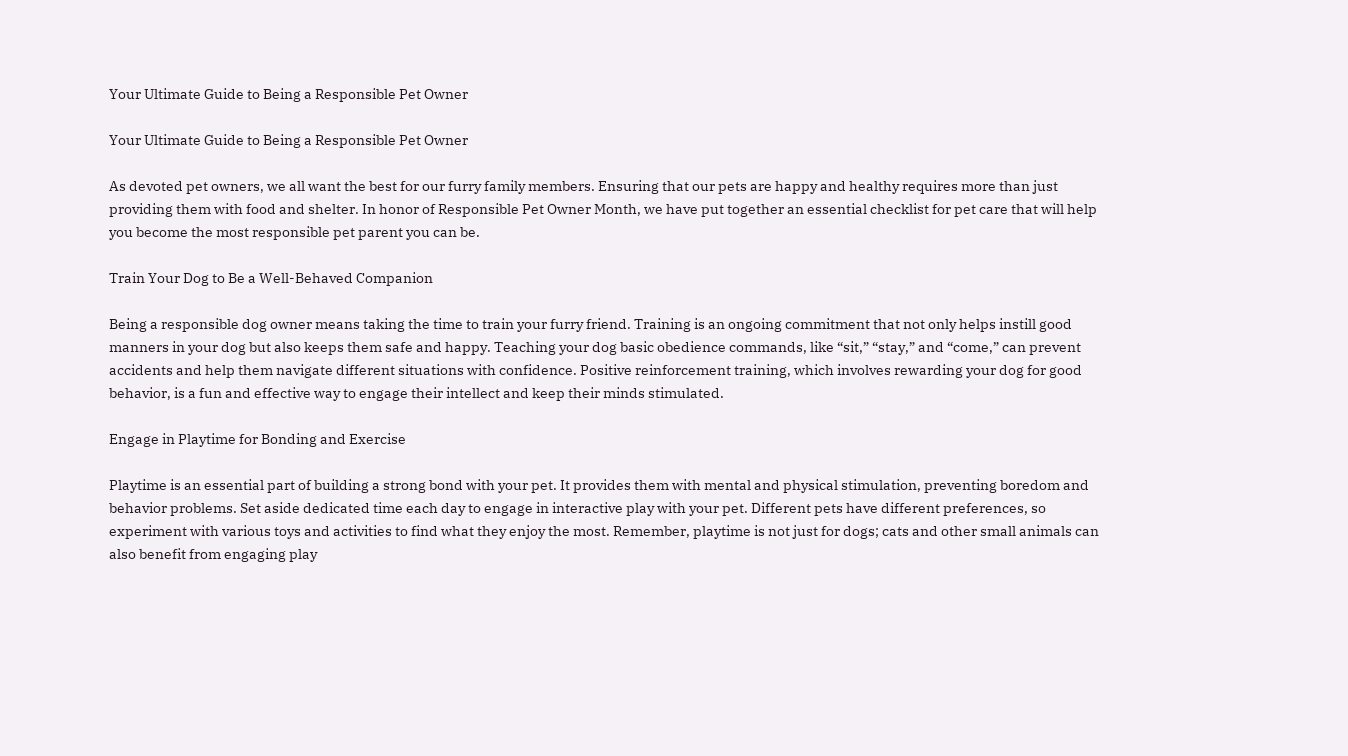Your Ultimate Guide to Being a Responsible Pet Owner

Your Ultimate Guide to Being a Responsible Pet Owner

As devoted pet owners, we all want the best for our furry family members. Ensuring that our pets are happy and healthy requires more than just providing them with food and shelter. In honor of Responsible Pet Owner Month, we have put together an essential checklist for pet care that will help you become the most responsible pet parent you can be.

Train Your Dog to Be a Well-Behaved Companion

Being a responsible dog owner means taking the time to train your furry friend. Training is an ongoing commitment that not only helps instill good manners in your dog but also keeps them safe and happy. Teaching your dog basic obedience commands, like “sit,” “stay,” and “come,” can prevent accidents and help them navigate different situations with confidence. Positive reinforcement training, which involves rewarding your dog for good behavior, is a fun and effective way to engage their intellect and keep their minds stimulated.

Engage in Playtime for Bonding and Exercise

Playtime is an essential part of building a strong bond with your pet. It provides them with mental and physical stimulation, preventing boredom and behavior problems. Set aside dedicated time each day to engage in interactive play with your pet. Different pets have different preferences, so experiment with various toys and activities to find what they enjoy the most. Remember, playtime is not just for dogs; cats and other small animals can also benefit from engaging play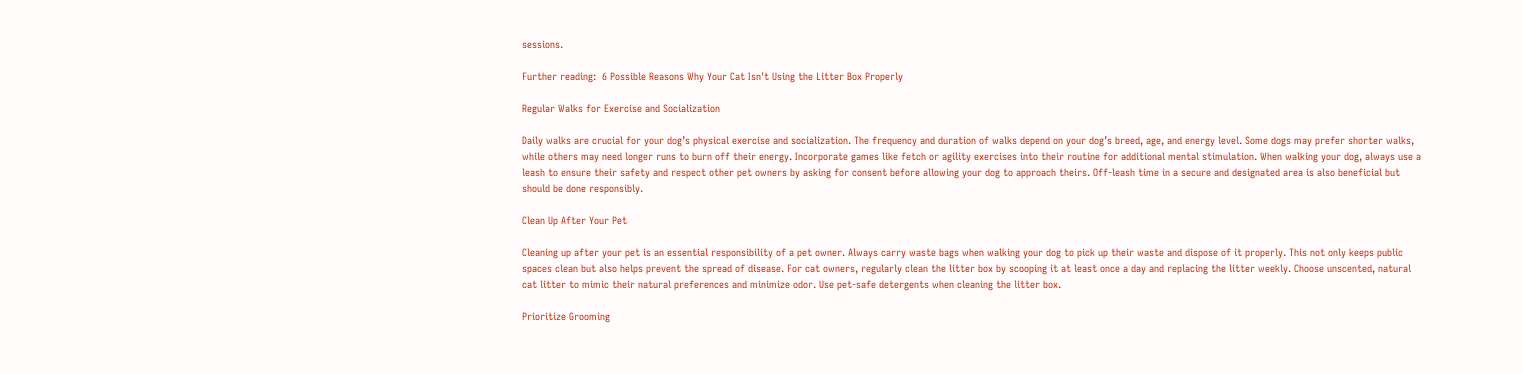sessions.

Further reading:  6 Possible Reasons Why Your Cat Isn't Using the Litter Box Properly

Regular Walks for Exercise and Socialization

Daily walks are crucial for your dog’s physical exercise and socialization. The frequency and duration of walks depend on your dog’s breed, age, and energy level. Some dogs may prefer shorter walks, while others may need longer runs to burn off their energy. Incorporate games like fetch or agility exercises into their routine for additional mental stimulation. When walking your dog, always use a leash to ensure their safety and respect other pet owners by asking for consent before allowing your dog to approach theirs. Off-leash time in a secure and designated area is also beneficial but should be done responsibly.

Clean Up After Your Pet

Cleaning up after your pet is an essential responsibility of a pet owner. Always carry waste bags when walking your dog to pick up their waste and dispose of it properly. This not only keeps public spaces clean but also helps prevent the spread of disease. For cat owners, regularly clean the litter box by scooping it at least once a day and replacing the litter weekly. Choose unscented, natural cat litter to mimic their natural preferences and minimize odor. Use pet-safe detergents when cleaning the litter box.

Prioritize Grooming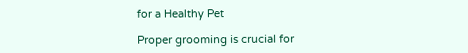for a Healthy Pet

Proper grooming is crucial for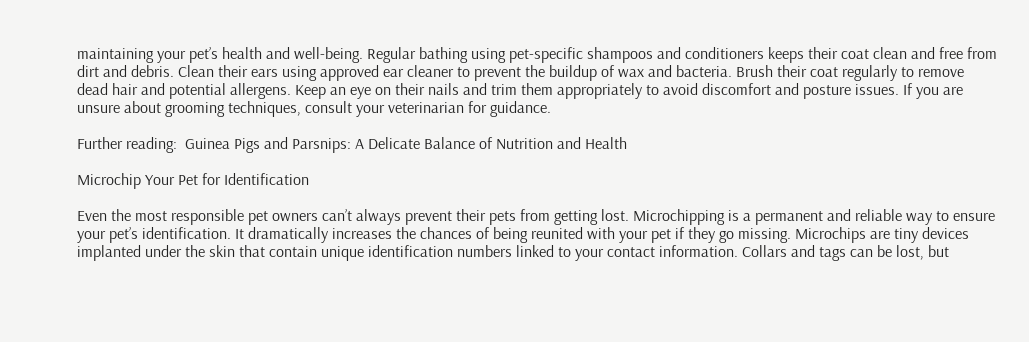maintaining your pet’s health and well-being. Regular bathing using pet-specific shampoos and conditioners keeps their coat clean and free from dirt and debris. Clean their ears using approved ear cleaner to prevent the buildup of wax and bacteria. Brush their coat regularly to remove dead hair and potential allergens. Keep an eye on their nails and trim them appropriately to avoid discomfort and posture issues. If you are unsure about grooming techniques, consult your veterinarian for guidance.

Further reading:  Guinea Pigs and Parsnips: A Delicate Balance of Nutrition and Health

Microchip Your Pet for Identification

Even the most responsible pet owners can’t always prevent their pets from getting lost. Microchipping is a permanent and reliable way to ensure your pet’s identification. It dramatically increases the chances of being reunited with your pet if they go missing. Microchips are tiny devices implanted under the skin that contain unique identification numbers linked to your contact information. Collars and tags can be lost, but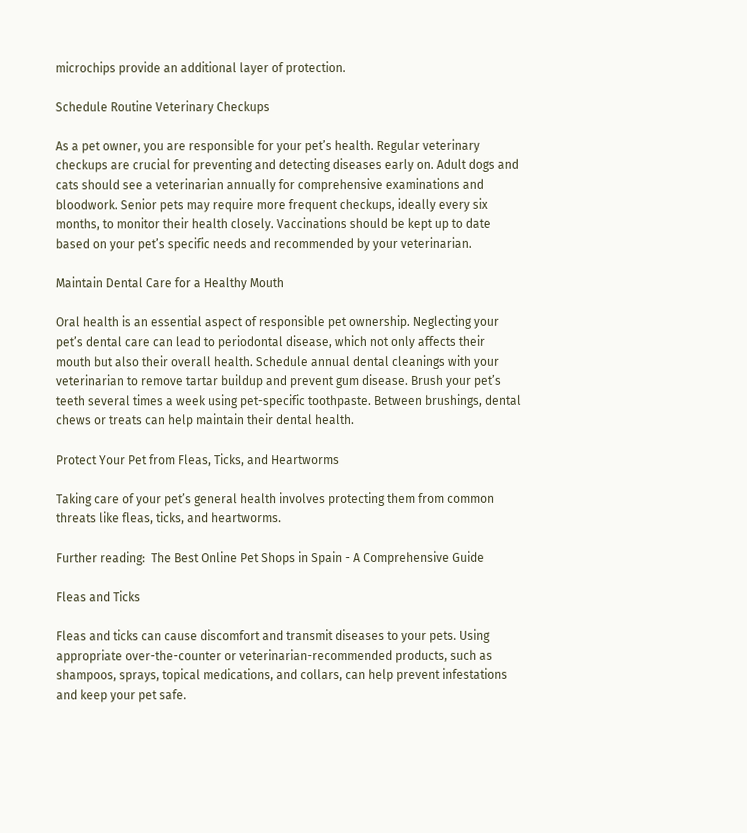microchips provide an additional layer of protection.

Schedule Routine Veterinary Checkups

As a pet owner, you are responsible for your pet’s health. Regular veterinary checkups are crucial for preventing and detecting diseases early on. Adult dogs and cats should see a veterinarian annually for comprehensive examinations and bloodwork. Senior pets may require more frequent checkups, ideally every six months, to monitor their health closely. Vaccinations should be kept up to date based on your pet’s specific needs and recommended by your veterinarian.

Maintain Dental Care for a Healthy Mouth

Oral health is an essential aspect of responsible pet ownership. Neglecting your pet’s dental care can lead to periodontal disease, which not only affects their mouth but also their overall health. Schedule annual dental cleanings with your veterinarian to remove tartar buildup and prevent gum disease. Brush your pet’s teeth several times a week using pet-specific toothpaste. Between brushings, dental chews or treats can help maintain their dental health.

Protect Your Pet from Fleas, Ticks, and Heartworms

Taking care of your pet’s general health involves protecting them from common threats like fleas, ticks, and heartworms.

Further reading:  The Best Online Pet Shops in Spain - A Comprehensive Guide

Fleas and Ticks

Fleas and ticks can cause discomfort and transmit diseases to your pets. Using appropriate over-the-counter or veterinarian-recommended products, such as shampoos, sprays, topical medications, and collars, can help prevent infestations and keep your pet safe.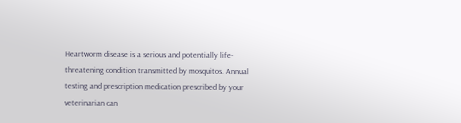Heartworm disease is a serious and potentially life-threatening condition transmitted by mosquitos. Annual testing and prescription medication prescribed by your veterinarian can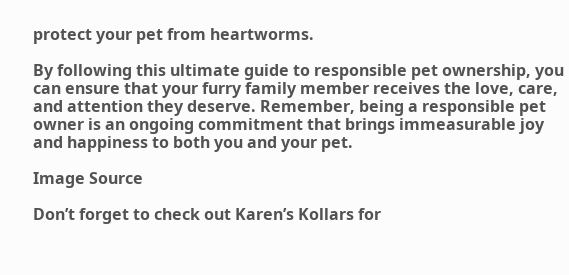protect your pet from heartworms.

By following this ultimate guide to responsible pet ownership, you can ensure that your furry family member receives the love, care, and attention they deserve. Remember, being a responsible pet owner is an ongoing commitment that brings immeasurable joy and happiness to both you and your pet.

Image Source

Don’t forget to check out Karen’s Kollars for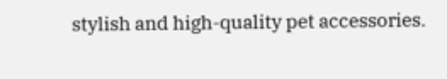stylish and high-quality pet accessories.